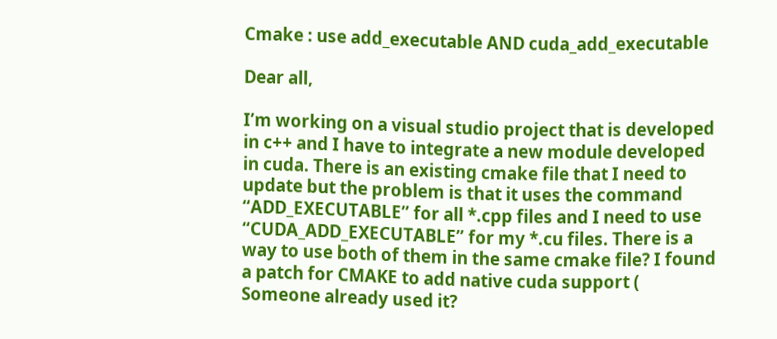Cmake : use add_executable AND cuda_add_executable

Dear all,

I’m working on a visual studio project that is developed in c++ and I have to integrate a new module developed in cuda. There is an existing cmake file that I need to update but the problem is that it uses the command “ADD_EXECUTABLE” for all *.cpp files and I need to use “CUDA_ADD_EXECUTABLE” for my *.cu files. There is a way to use both of them in the same cmake file? I found a patch for CMAKE to add native cuda support ( Someone already used it?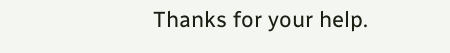Thanks for your help.